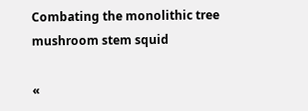Combating the monolithic tree mushroom stem squid

«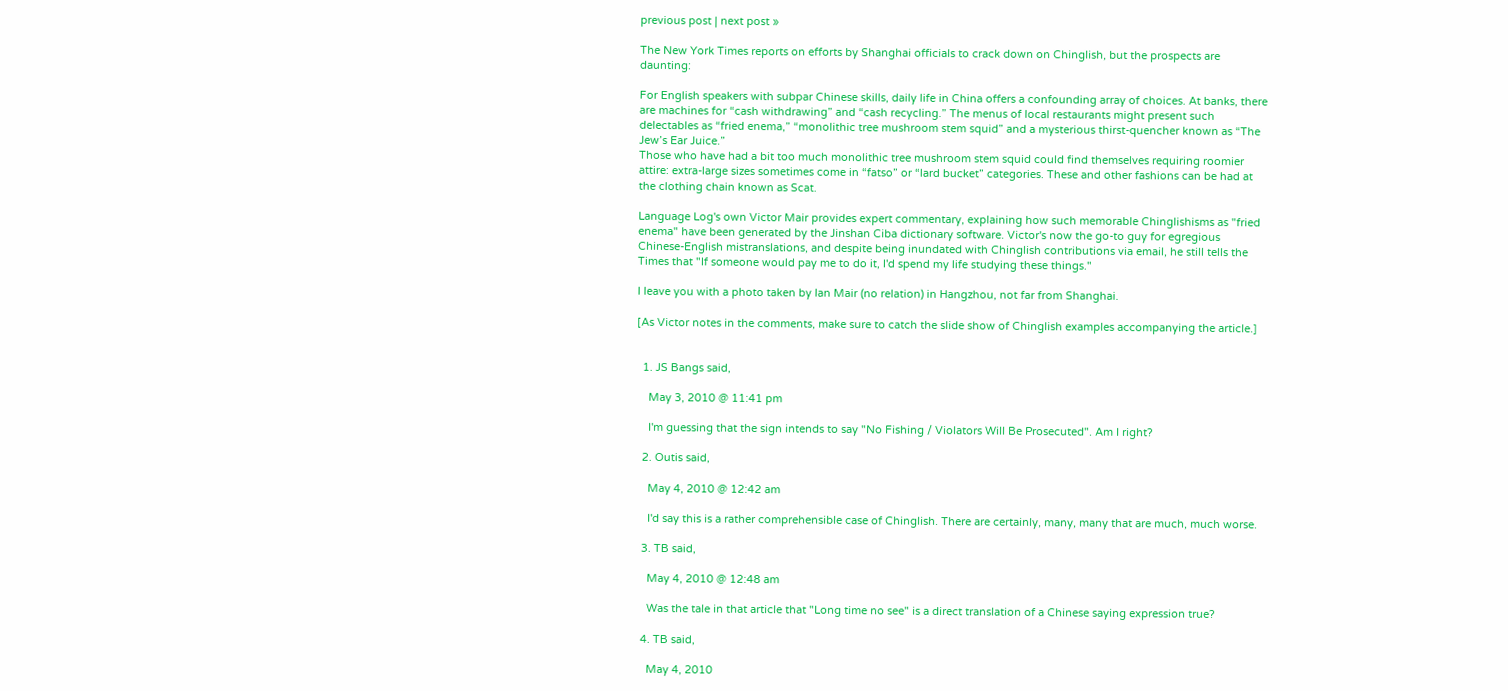previous post | next post »

The New York Times reports on efforts by Shanghai officials to crack down on Chinglish, but the prospects are daunting:

For English speakers with subpar Chinese skills, daily life in China offers a confounding array of choices. At banks, there are machines for “cash withdrawing” and “cash recycling.” The menus of local restaurants might present such delectables as “fried enema,” “monolithic tree mushroom stem squid” and a mysterious thirst-quencher known as “The Jew’s Ear Juice.”
Those who have had a bit too much monolithic tree mushroom stem squid could find themselves requiring roomier attire: extra-large sizes sometimes come in “fatso” or “lard bucket” categories. These and other fashions can be had at the clothing chain known as Scat.

Language Log's own Victor Mair provides expert commentary, explaining how such memorable Chinglishisms as "fried enema" have been generated by the Jinshan Ciba dictionary software. Victor's now the go-to guy for egregious Chinese-English mistranslations, and despite being inundated with Chinglish contributions via email, he still tells the Times that "If someone would pay me to do it, I'd spend my life studying these things."

I leave you with a photo taken by Ian Mair (no relation) in Hangzhou, not far from Shanghai.

[As Victor notes in the comments, make sure to catch the slide show of Chinglish examples accompanying the article.]


  1. JS Bangs said,

    May 3, 2010 @ 11:41 pm

    I'm guessing that the sign intends to say "No Fishing / Violators Will Be Prosecuted". Am I right?

  2. Outis said,

    May 4, 2010 @ 12:42 am

    I'd say this is a rather comprehensible case of Chinglish. There are certainly, many, many that are much, much worse.

  3. TB said,

    May 4, 2010 @ 12:48 am

    Was the tale in that article that "Long time no see" is a direct translation of a Chinese saying expression true?

  4. TB said,

    May 4, 2010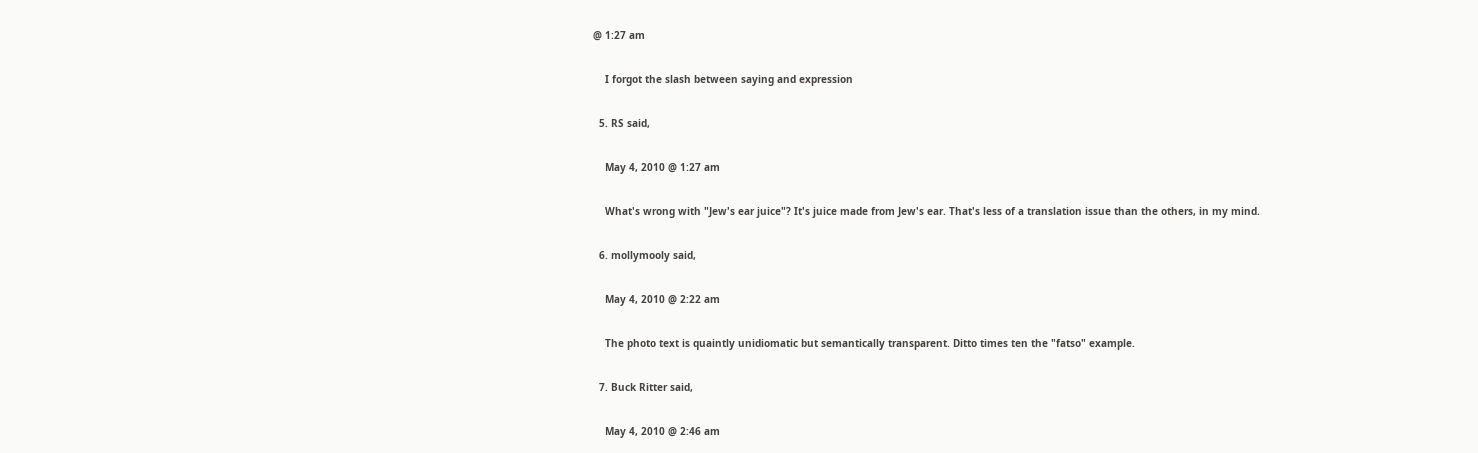@ 1:27 am

    I forgot the slash between saying and expression

  5. RS said,

    May 4, 2010 @ 1:27 am

    What's wrong with "Jew's ear juice"? It's juice made from Jew's ear. That's less of a translation issue than the others, in my mind.

  6. mollymooly said,

    May 4, 2010 @ 2:22 am

    The photo text is quaintly unidiomatic but semantically transparent. Ditto times ten the "fatso" example.

  7. Buck Ritter said,

    May 4, 2010 @ 2:46 am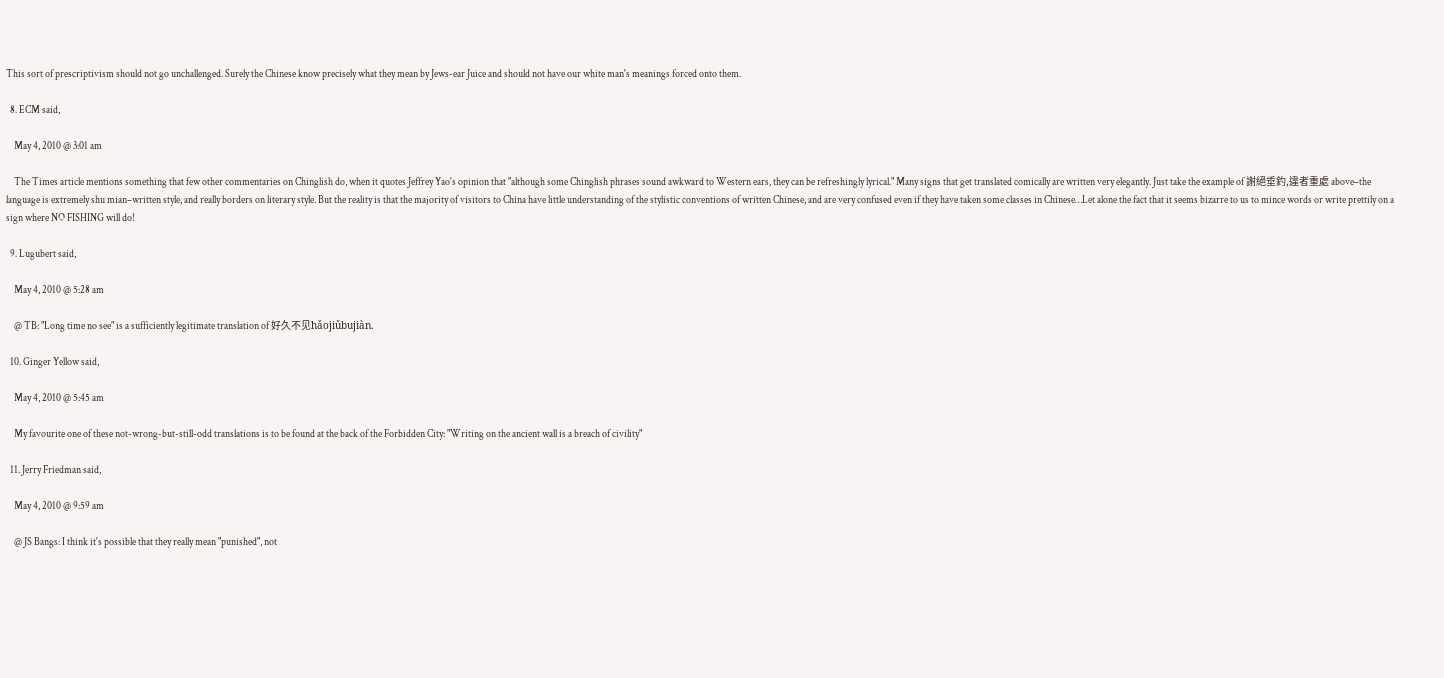This sort of prescriptivism should not go unchallenged. Surely the Chinese know precisely what they mean by Jews-ear Juice and should not have our white man's meanings forced onto them.

  8. ECM said,

    May 4, 2010 @ 3:01 am

    The Times article mentions something that few other commentaries on Chinglish do, when it quotes Jeffrey Yao's opinion that "although some Chinglish phrases sound awkward to Western ears, they can be refreshingly lyrical." Many signs that get translated comically are written very elegantly. Just take the example of 謝絕垂釣,違者重處 above–the language is extremely shu mian–written style, and really borders on literary style. But the reality is that the majority of visitors to China have little understanding of the stylistic conventions of written Chinese, and are very confused even if they have taken some classes in Chinese…Let alone the fact that it seems bizarre to us to mince words or write prettily on a sign where NO FISHING will do!

  9. Lugubert said,

    May 4, 2010 @ 5:28 am

    @ TB: "Long time no see" is a sufficiently legitimate translation of 好久不见hǎojiǔbujiàn.

  10. Ginger Yellow said,

    May 4, 2010 @ 5:45 am

    My favourite one of these not-wrong-but-still-odd translations is to be found at the back of the Forbidden City: "Writing on the ancient wall is a breach of civility"

  11. Jerry Friedman said,

    May 4, 2010 @ 9:59 am

    @ JS Bangs: I think it's possible that they really mean "punished", not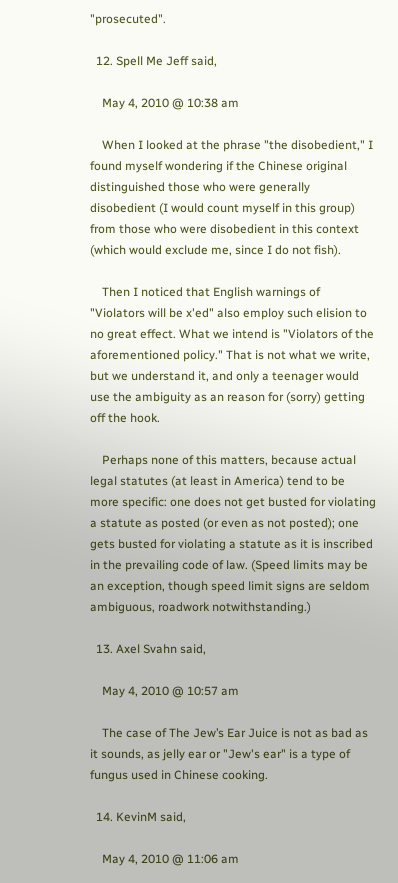"prosecuted".

  12. Spell Me Jeff said,

    May 4, 2010 @ 10:38 am

    When I looked at the phrase "the disobedient," I found myself wondering if the Chinese original distinguished those who were generally disobedient (I would count myself in this group) from those who were disobedient in this context (which would exclude me, since I do not fish).

    Then I noticed that English warnings of "Violators will be x'ed" also employ such elision to no great effect. What we intend is "Violators of the aforementioned policy." That is not what we write, but we understand it, and only a teenager would use the ambiguity as an reason for (sorry) getting off the hook.

    Perhaps none of this matters, because actual legal statutes (at least in America) tend to be more specific: one does not get busted for violating a statute as posted (or even as not posted); one gets busted for violating a statute as it is inscribed in the prevailing code of law. (Speed limits may be an exception, though speed limit signs are seldom ambiguous, roadwork notwithstanding.)

  13. Axel Svahn said,

    May 4, 2010 @ 10:57 am

    The case of The Jew’s Ear Juice is not as bad as it sounds, as jelly ear or "Jew's ear" is a type of fungus used in Chinese cooking.

  14. KevinM said,

    May 4, 2010 @ 11:06 am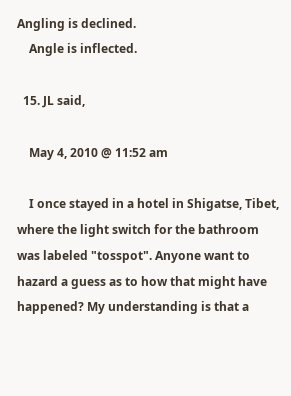Angling is declined.
    Angle is inflected.

  15. JL said,

    May 4, 2010 @ 11:52 am

    I once stayed in a hotel in Shigatse, Tibet, where the light switch for the bathroom was labeled "tosspot". Anyone want to hazard a guess as to how that might have happened? My understanding is that a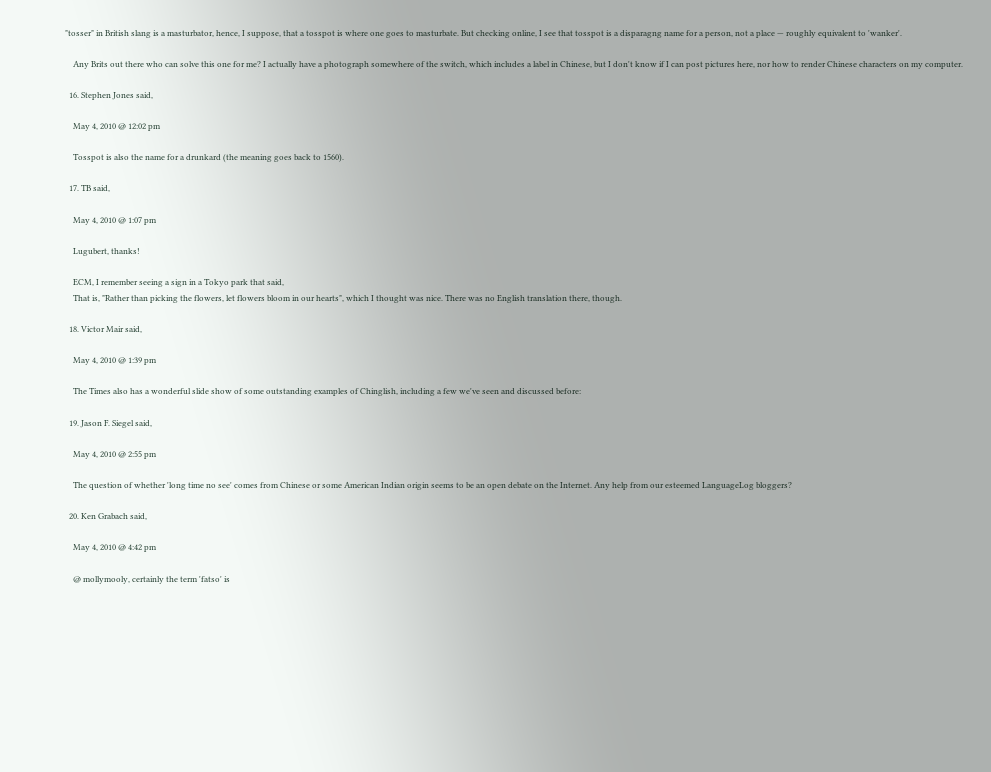"tosser" in British slang is a masturbator, hence, I suppose, that a tosspot is where one goes to masturbate. But checking online, I see that tosspot is a disparagng name for a person, not a place — roughly equivalent to 'wanker'.

    Any Brits out there who can solve this one for me? I actually have a photograph somewhere of the switch, which includes a label in Chinese, but I don't know if I can post pictures here, nor how to render Chinese characters on my computer.

  16. Stephen Jones said,

    May 4, 2010 @ 12:02 pm

    Tosspot is also the name for a drunkard (the meaning goes back to 1560).

  17. TB said,

    May 4, 2010 @ 1:07 pm

    Lugubert, thanks!

    ECM, I remember seeing a sign in a Tokyo park that said,
    That is, "Rather than picking the flowers, let flowers bloom in our hearts", which I thought was nice. There was no English translation there, though.

  18. Victor Mair said,

    May 4, 2010 @ 1:39 pm

    The Times also has a wonderful slide show of some outstanding examples of Chinglish, including a few we've seen and discussed before:

  19. Jason F. Siegel said,

    May 4, 2010 @ 2:55 pm

    The question of whether 'long time no see' comes from Chinese or some American Indian origin seems to be an open debate on the Internet. Any help from our esteemed LanguageLog bloggers?

  20. Ken Grabach said,

    May 4, 2010 @ 4:42 pm

    @ mollymooly, certainly the term 'fatso' is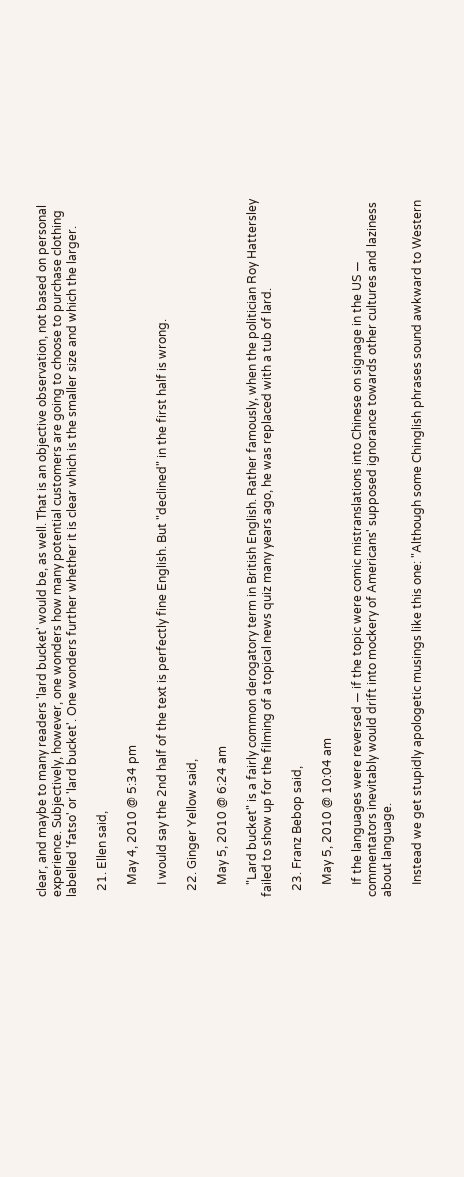clear, and maybe to many readers 'lard bucket' would be, as well. That is an objective observation, not based on personal experience. Subjectively, however, one wonders how many potential customers are going to choose to purchase clothing labelled 'fatso' or 'lard bucket'. One wonders further whether it is clear which is the smaller size and which the larger.

  21. Ellen said,

    May 4, 2010 @ 5:34 pm

    I would say the 2nd half of the text is perfectly fine English. But "declined" in the first half is wrong.

  22. Ginger Yellow said,

    May 5, 2010 @ 6:24 am

    "Lard bucket" is a fairly common derogatory term in British English. Rather famously, when the politician Roy Hattersley failed to show up for the filming of a topical news quiz many years ago, he was replaced with a tub of lard.

  23. Franz Bebop said,

    May 5, 2010 @ 10:04 am

    If the languages were reversed — if the topic were comic mistranslations into Chinese on signage in the US — commentators inevitably would drift into mockery of Americans' supposed ignorance towards other cultures and laziness about language.

    Instead we get stupidly apologetic musings like this one: "Although some Chinglish phrases sound awkward to Western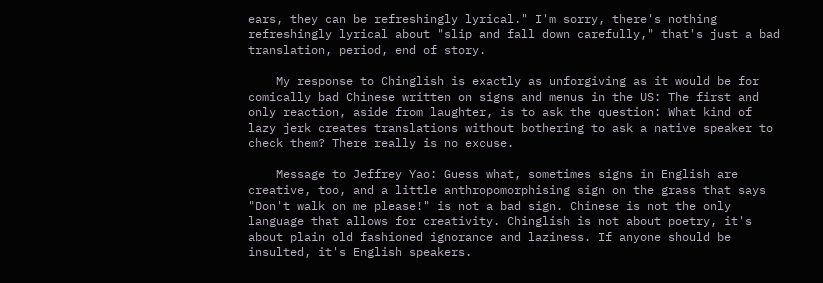ears, they can be refreshingly lyrical." I'm sorry, there's nothing refreshingly lyrical about "slip and fall down carefully," that's just a bad translation, period, end of story.

    My response to Chinglish is exactly as unforgiving as it would be for comically bad Chinese written on signs and menus in the US: The first and only reaction, aside from laughter, is to ask the question: What kind of lazy jerk creates translations without bothering to ask a native speaker to check them? There really is no excuse.

    Message to Jeffrey Yao: Guess what, sometimes signs in English are creative, too, and a little anthropomorphising sign on the grass that says "Don't walk on me please!" is not a bad sign. Chinese is not the only language that allows for creativity. Chinglish is not about poetry, it's about plain old fashioned ignorance and laziness. If anyone should be insulted, it's English speakers.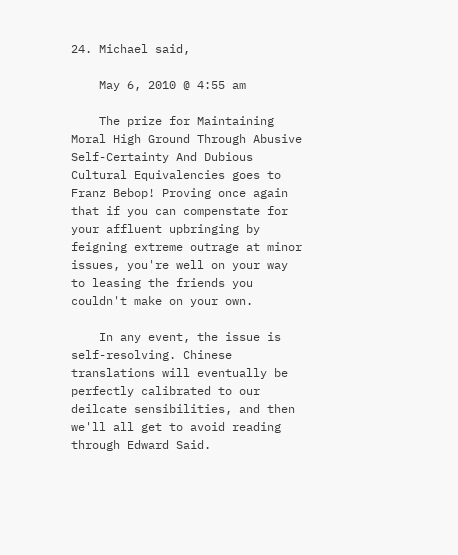24. Michael said,

    May 6, 2010 @ 4:55 am

    The prize for Maintaining Moral High Ground Through Abusive Self-Certainty And Dubious Cultural Equivalencies goes to Franz Bebop! Proving once again that if you can compenstate for your affluent upbringing by feigning extreme outrage at minor issues, you're well on your way to leasing the friends you couldn't make on your own.

    In any event, the issue is self-resolving. Chinese translations will eventually be perfectly calibrated to our deilcate sensibilities, and then we'll all get to avoid reading through Edward Said.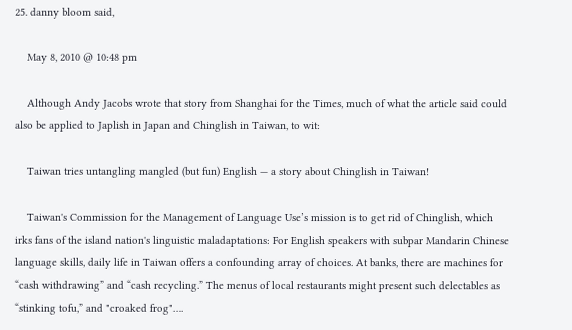25. danny bloom said,

    May 8, 2010 @ 10:48 pm

    Although Andy Jacobs wrote that story from Shanghai for the Times, much of what the article said could also be applied to Japlish in Japan and Chinglish in Taiwan, to wit:

    Taiwan tries untangling mangled (but fun) English — a story about Chinglish in Taiwan!

    Taiwan's Commission for the Management of Language Use’s mission is to get rid of Chinglish, which irks fans of the island nation's linguistic maladaptations: For English speakers with subpar Mandarin Chinese language skills, daily life in Taiwan offers a confounding array of choices. At banks, there are machines for “cash withdrawing” and “cash recycling.” The menus of local restaurants might present such delectables as “stinking tofu,” and "croaked frog"….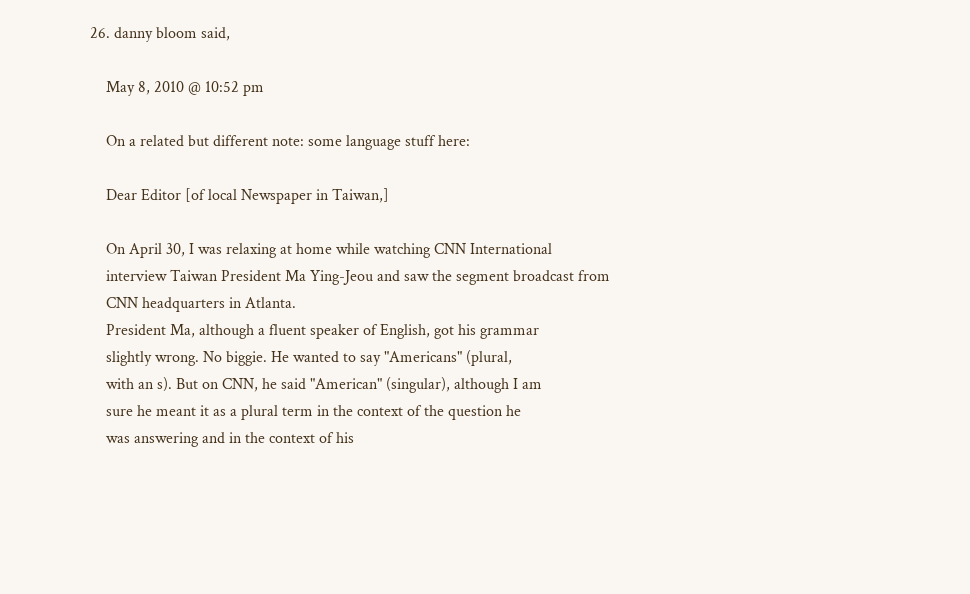26. danny bloom said,

    May 8, 2010 @ 10:52 pm

    On a related but different note: some language stuff here:

    Dear Editor [of local Newspaper in Taiwan,]

    On April 30, I was relaxing at home while watching CNN International
    interview Taiwan President Ma Ying-Jeou and saw the segment broadcast from
    CNN headquarters in Atlanta.
    President Ma, although a fluent speaker of English, got his grammar
    slightly wrong. No biggie. He wanted to say "Americans" (plural,
    with an s). But on CNN, he said "American" (singular), although I am
    sure he meant it as a plural term in the context of the question he
    was answering and in the context of his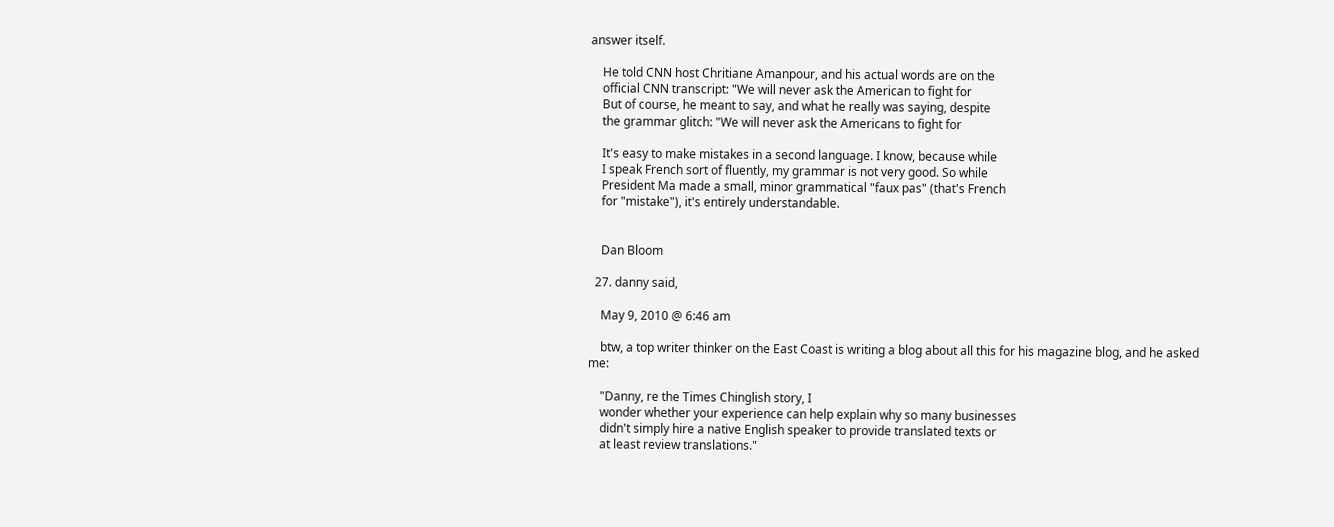answer itself.

    He told CNN host Chritiane Amanpour, and his actual words are on the
    official CNN transcript: "We will never ask the American to fight for
    But of course, he meant to say, and what he really was saying, despite
    the grammar glitch: "We will never ask the Americans to fight for

    It's easy to make mistakes in a second language. I know, because while
    I speak French sort of fluently, my grammar is not very good. So while
    President Ma made a small, minor grammatical "faux pas" (that's French
    for "mistake"), it's entirely understandable.


    Dan Bloom

  27. danny said,

    May 9, 2010 @ 6:46 am

    btw, a top writer thinker on the East Coast is writing a blog about all this for his magazine blog, and he asked me:

    "Danny, re the Times Chinglish story, I
    wonder whether your experience can help explain why so many businesses
    didn't simply hire a native English speaker to provide translated texts or
    at least review translations."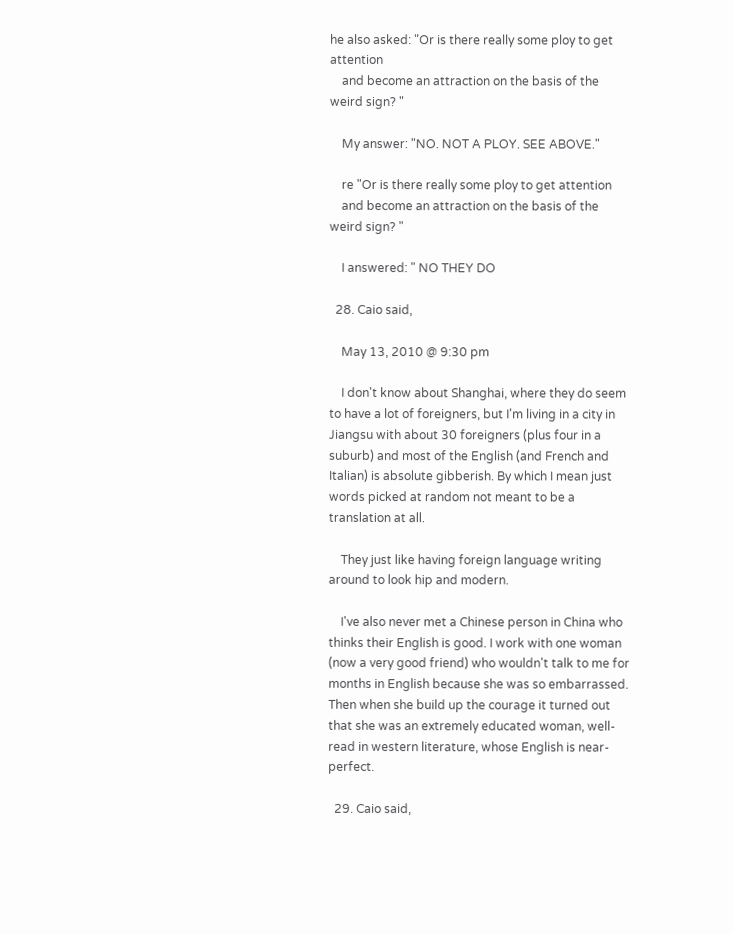he also asked: "Or is there really some ploy to get attention
    and become an attraction on the basis of the weird sign? "

    My answer: "NO. NOT A PLOY. SEE ABOVE."

    re "Or is there really some ploy to get attention
    and become an attraction on the basis of the weird sign? "

    I answered: " NO THEY DO

  28. Caio said,

    May 13, 2010 @ 9:30 pm

    I don't know about Shanghai, where they do seem to have a lot of foreigners, but I'm living in a city in Jiangsu with about 30 foreigners (plus four in a suburb) and most of the English (and French and Italian) is absolute gibberish. By which I mean just words picked at random not meant to be a translation at all.

    They just like having foreign language writing around to look hip and modern.

    I've also never met a Chinese person in China who thinks their English is good. I work with one woman (now a very good friend) who wouldn't talk to me for months in English because she was so embarrassed. Then when she build up the courage it turned out that she was an extremely educated woman, well-read in western literature, whose English is near-perfect.

  29. Caio said,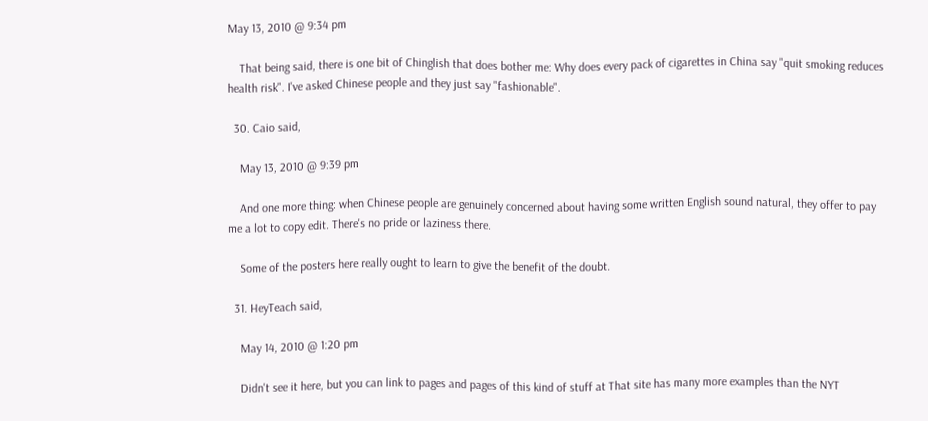May 13, 2010 @ 9:34 pm

    That being said, there is one bit of Chinglish that does bother me: Why does every pack of cigarettes in China say "quit smoking reduces health risk". I've asked Chinese people and they just say "fashionable".

  30. Caio said,

    May 13, 2010 @ 9:39 pm

    And one more thing: when Chinese people are genuinely concerned about having some written English sound natural, they offer to pay me a lot to copy edit. There's no pride or laziness there.

    Some of the posters here really ought to learn to give the benefit of the doubt.

  31. HeyTeach said,

    May 14, 2010 @ 1:20 pm

    Didn't see it here, but you can link to pages and pages of this kind of stuff at That site has many more examples than the NYT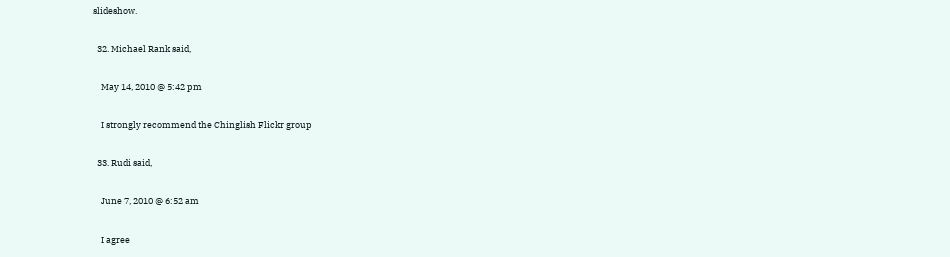slideshow.

  32. Michael Rank said,

    May 14, 2010 @ 5:42 pm

    I strongly recommend the Chinglish Flickr group

  33. Rudi said,

    June 7, 2010 @ 6:52 am

    I agree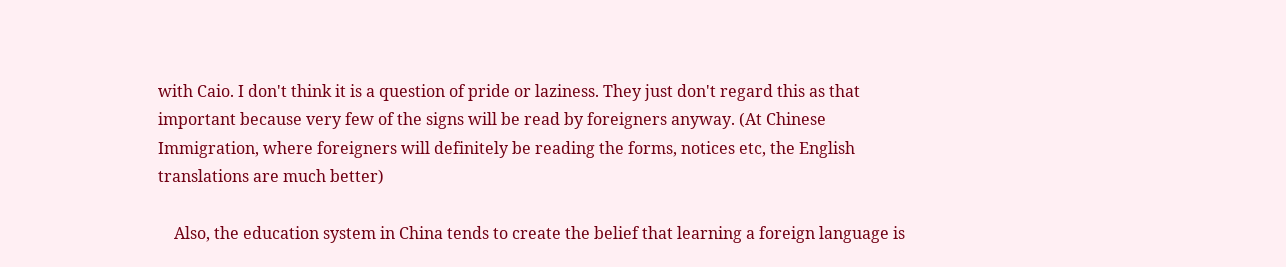with Caio. I don't think it is a question of pride or laziness. They just don't regard this as that important because very few of the signs will be read by foreigners anyway. (At Chinese Immigration, where foreigners will definitely be reading the forms, notices etc, the English translations are much better)

    Also, the education system in China tends to create the belief that learning a foreign language is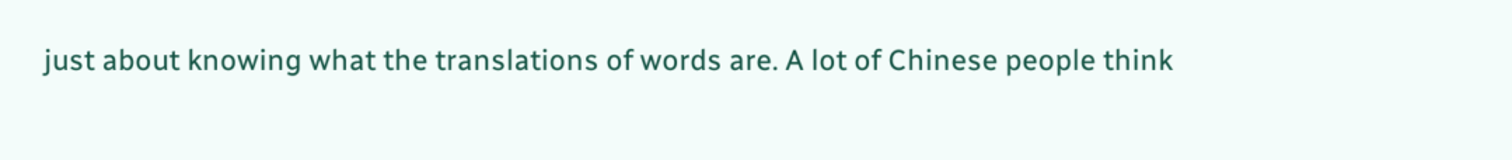just about knowing what the translations of words are. A lot of Chinese people think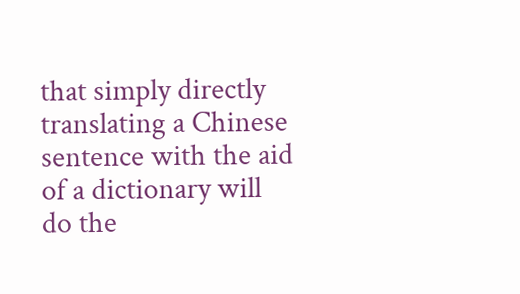that simply directly translating a Chinese sentence with the aid of a dictionary will do the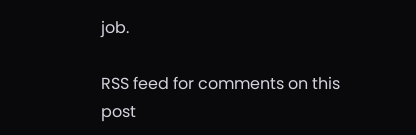job.

RSS feed for comments on this post